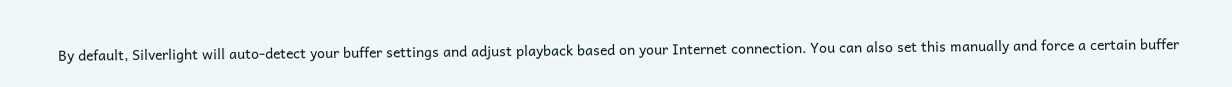By default, Silverlight will auto-detect your buffer settings and adjust playback based on your Internet connection. You can also set this manually and force a certain buffer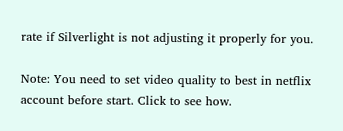rate if Silverlight is not adjusting it properly for you.

Note: You need to set video quality to best in netflix account before start. Click to see how.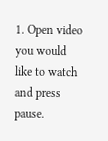1. Open video you would like to watch and press pause.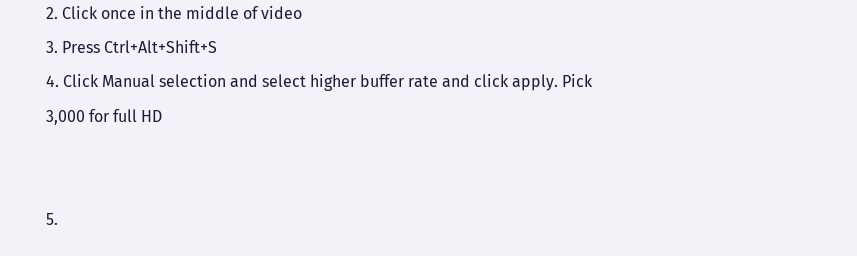2. Click once in the middle of video
3. Press Ctrl+Alt+Shift+S
4. Click Manual selection and select higher buffer rate and click apply. Pick 3,000 for full HD


5.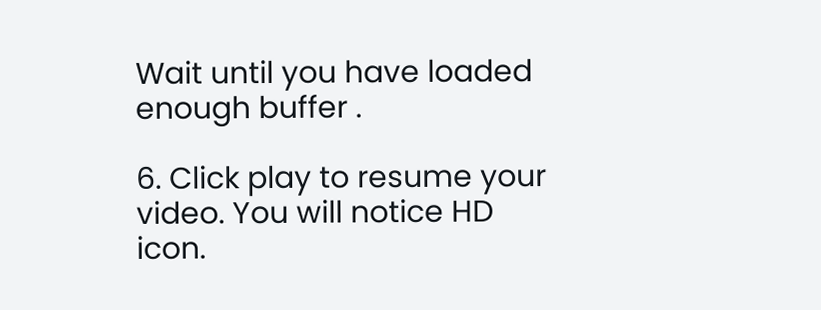Wait until you have loaded enough buffer .

6. Click play to resume your video. You will notice HD icon.